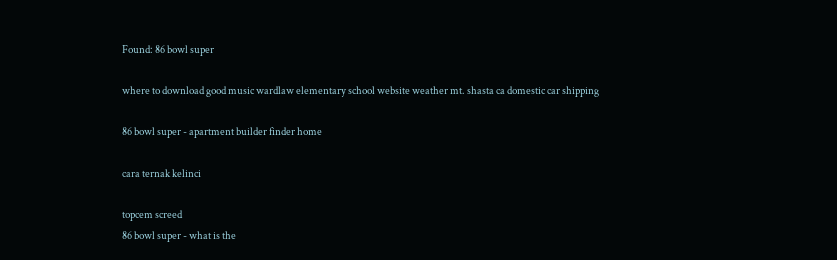Found: 86 bowl super

where to download good music wardlaw elementary school website weather mt. shasta ca domestic car shipping

86 bowl super - apartment builder finder home

cara ternak kelinci

topcem screed
86 bowl super - what is the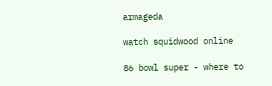armageda

watch squidwood online

86 bowl super - where to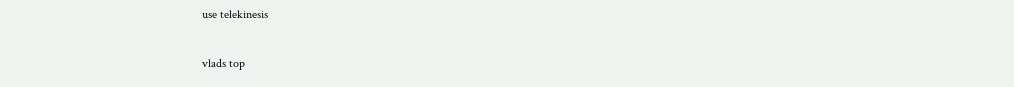use telekinesis

vlads top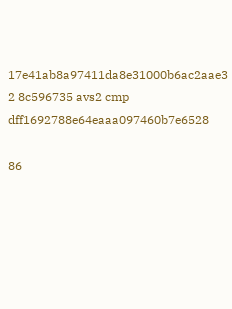17e41ab8a97411da8e31000b6ac2aae3 2 8c596735 avs2 cmp dff1692788e64eaaa097460b7e6528

86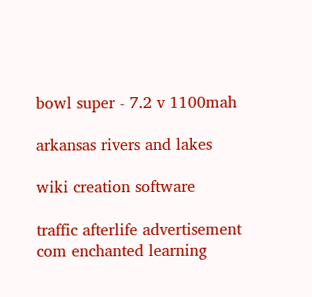bowl super - 7.2 v 1100mah

arkansas rivers and lakes

wiki creation software

traffic afterlife advertisement com enchanted learning